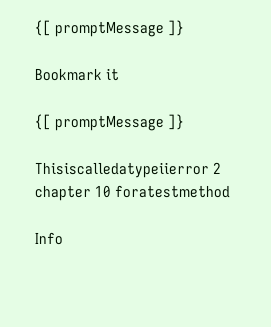{[ promptMessage ]}

Bookmark it

{[ promptMessage ]}

Thisiscalledatypeiierror 2 chapter 10 foratestmethod

Info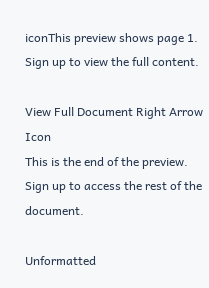iconThis preview shows page 1. Sign up to view the full content.

View Full Document Right Arrow Icon
This is the end of the preview. Sign up to access the rest of the document.

Unformatted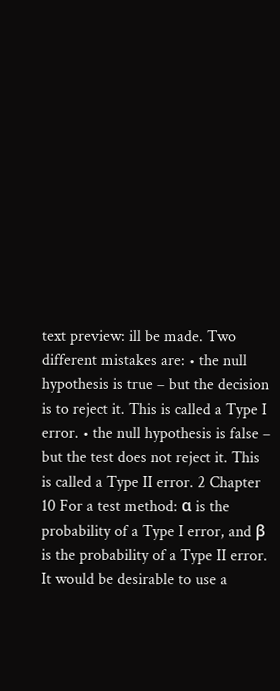text preview: ill be made. Two different mistakes are: • the null hypothesis is true – but the decision is to reject it. This is called a Type I error. • the null hypothesis is false – but the test does not reject it. This is called a Type II error. 2 Chapter 10 For a test method: α is the probability of a Type I error, and β is the probability of a Type II error. It would be desirable to use a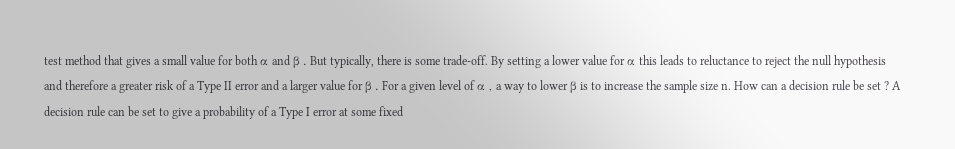test method that gives a small value for both α and β . But typically, there is some trade‐off. By setting a lower value for α this leads to reluctance to reject the null hypothesis and therefore a greater risk of a Type II error and a larger value for β . For a given level of α , a way to lower β is to increase the sample size n. How can a decision rule be set ? A decision rule can be set to give a probability of a Type I error at some fixed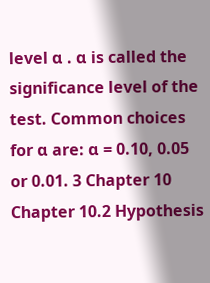level α . α is called the significance level of the test. Common choices for α are: α = 0.10, 0.05 or 0.01. 3 Chapter 10 Chapter 10.2 Hypothesis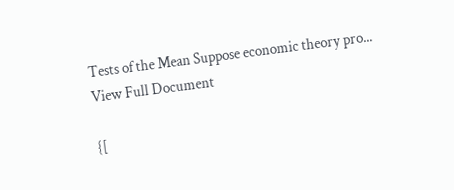Tests of the Mean Suppose economic theory pro...
View Full Document

{[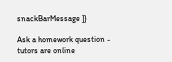snackBarMessage ]}

Ask a homework question - tutors are online